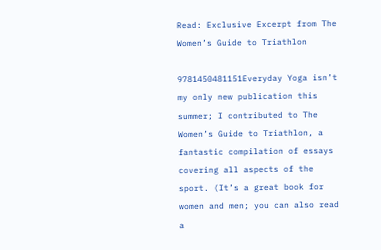Read: Exclusive Excerpt from The Women’s Guide to Triathlon

9781450481151Everyday Yoga isn’t my only new publication this summer; I contributed to The Women’s Guide to Triathlon, a fantastic compilation of essays covering all aspects of the sport. (It’s a great book for women and men; you can also read a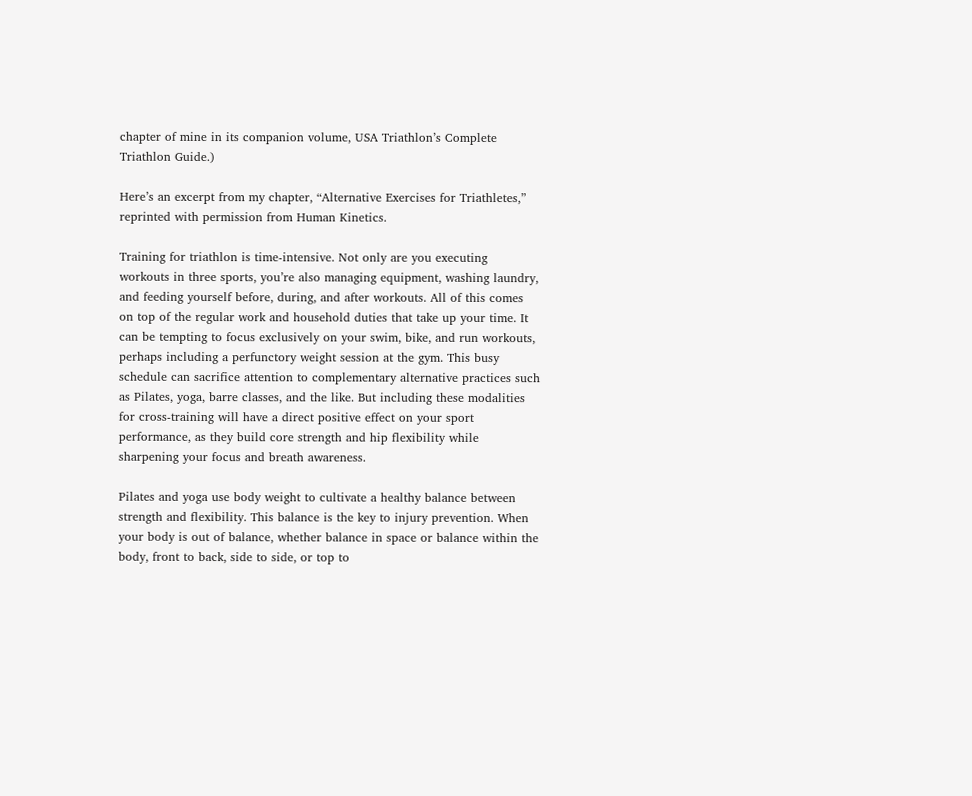chapter of mine in its companion volume, USA Triathlon’s Complete Triathlon Guide.)

Here’s an excerpt from my chapter, “Alternative Exercises for Triathletes,” reprinted with permission from Human Kinetics.

Training for triathlon is time-intensive. Not only are you executing workouts in three sports, you’re also managing equipment, washing laundry, and feeding yourself before, during, and after workouts. All of this comes on top of the regular work and household duties that take up your time. It can be tempting to focus exclusively on your swim, bike, and run workouts, perhaps including a perfunctory weight session at the gym. This busy schedule can sacrifice attention to complementary alternative practices such as Pilates, yoga, barre classes, and the like. But including these modalities for cross-training will have a direct positive effect on your sport performance, as they build core strength and hip flexibility while sharpening your focus and breath awareness.

Pilates and yoga use body weight to cultivate a healthy balance between strength and flexibility. This balance is the key to injury prevention. When your body is out of balance, whether balance in space or balance within the body, front to back, side to side, or top to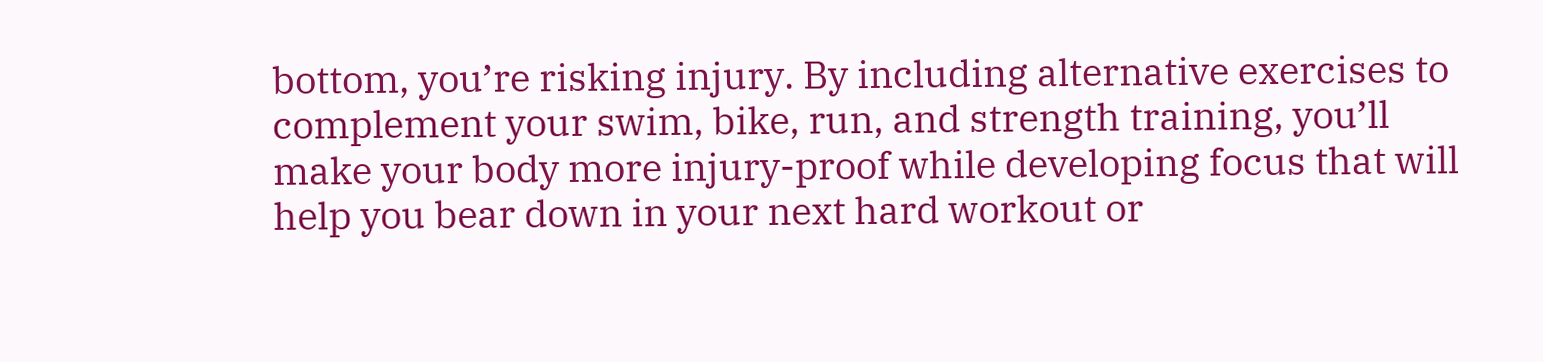bottom, you’re risking injury. By including alternative exercises to complement your swim, bike, run, and strength training, you’ll make your body more injury-proof while developing focus that will help you bear down in your next hard workout or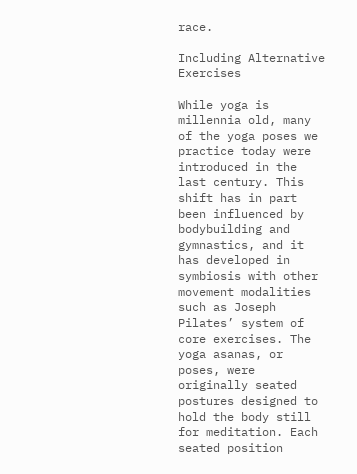race.

Including Alternative Exercises

While yoga is millennia old, many of the yoga poses we practice today were introduced in the last century. This shift has in part been influenced by bodybuilding and gymnastics, and it has developed in symbiosis with other movement modalities such as Joseph Pilates’ system of core exercises. The yoga asanas, or poses, were originally seated postures designed to hold the body still for meditation. Each seated position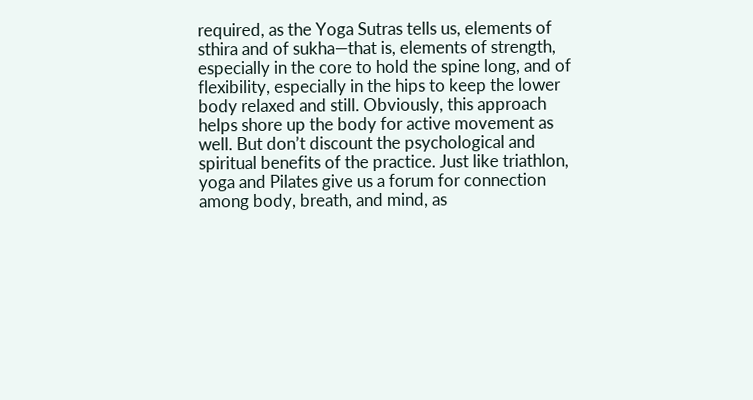required, as the Yoga Sutras tells us, elements of sthira and of sukha—that is, elements of strength, especially in the core to hold the spine long, and of flexibility, especially in the hips to keep the lower body relaxed and still. Obviously, this approach helps shore up the body for active movement as well. But don’t discount the psychological and spiritual benefits of the practice. Just like triathlon, yoga and Pilates give us a forum for connection among body, breath, and mind, as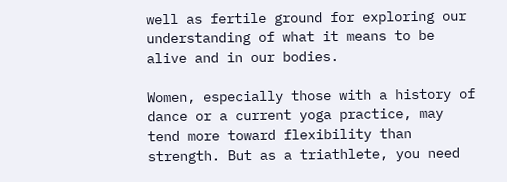well as fertile ground for exploring our understanding of what it means to be alive and in our bodies.

Women, especially those with a history of dance or a current yoga practice, may tend more toward flexibility than strength. But as a triathlete, you need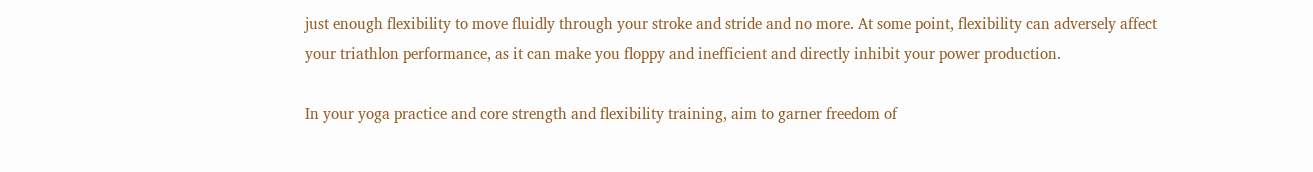just enough flexibility to move fluidly through your stroke and stride and no more. At some point, flexibility can adversely affect your triathlon performance, as it can make you floppy and inefficient and directly inhibit your power production.

In your yoga practice and core strength and flexibility training, aim to garner freedom of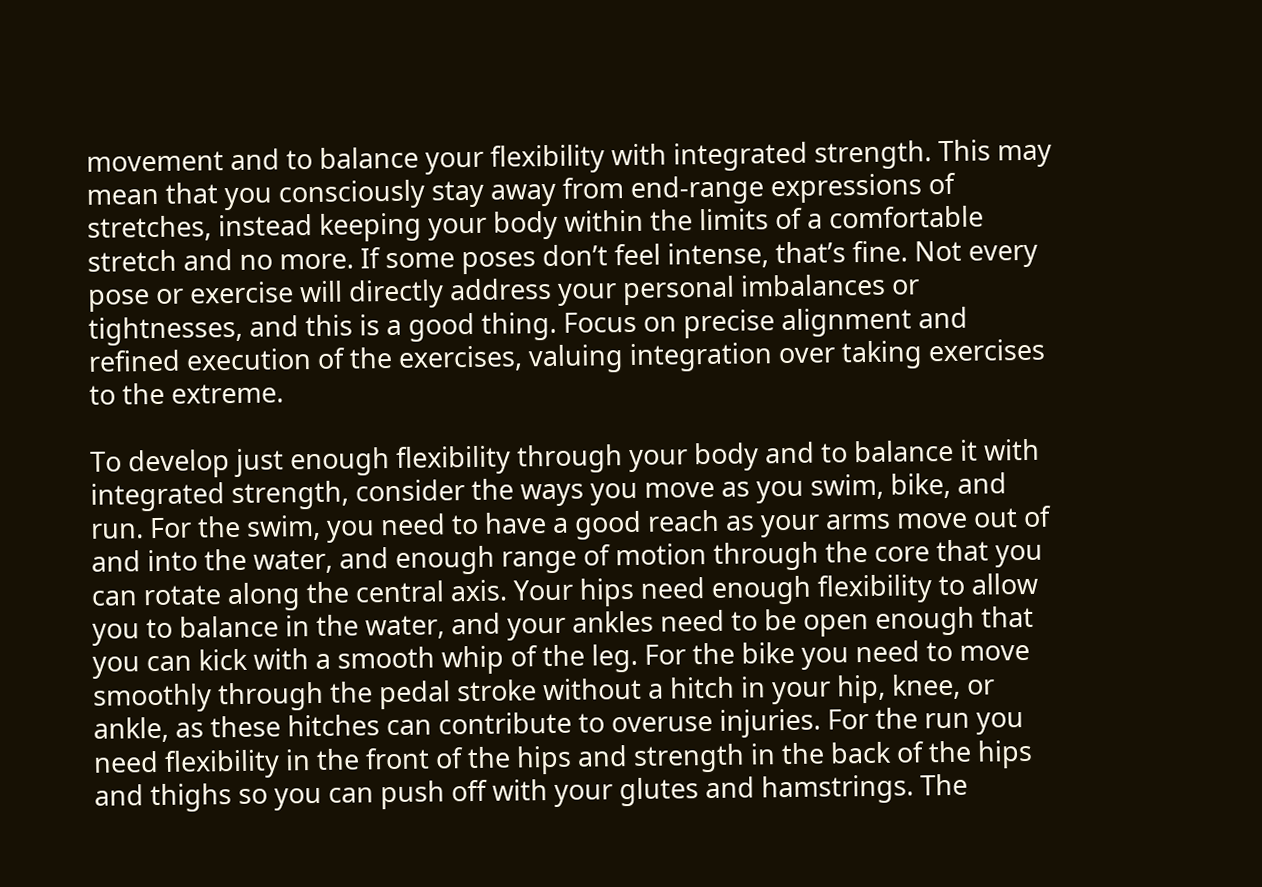movement and to balance your flexibility with integrated strength. This may mean that you consciously stay away from end-range expressions of stretches, instead keeping your body within the limits of a comfortable stretch and no more. If some poses don’t feel intense, that’s fine. Not every pose or exercise will directly address your personal imbalances or tightnesses, and this is a good thing. Focus on precise alignment and refined execution of the exercises, valuing integration over taking exercises to the extreme.

To develop just enough flexibility through your body and to balance it with integrated strength, consider the ways you move as you swim, bike, and run. For the swim, you need to have a good reach as your arms move out of and into the water, and enough range of motion through the core that you can rotate along the central axis. Your hips need enough flexibility to allow you to balance in the water, and your ankles need to be open enough that you can kick with a smooth whip of the leg. For the bike you need to move smoothly through the pedal stroke without a hitch in your hip, knee, or ankle, as these hitches can contribute to overuse injuries. For the run you need flexibility in the front of the hips and strength in the back of the hips and thighs so you can push off with your glutes and hamstrings. The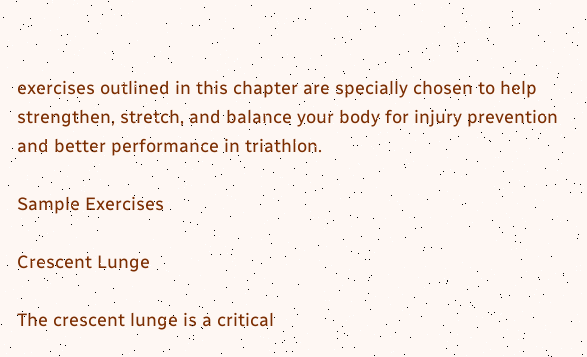exercises outlined in this chapter are specially chosen to help strengthen, stretch, and balance your body for injury prevention and better performance in triathlon.

Sample Exercises

Crescent Lunge

The crescent lunge is a critical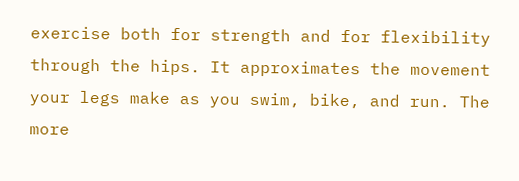exercise both for strength and for flexibility through the hips. It approximates the movement your legs make as you swim, bike, and run. The more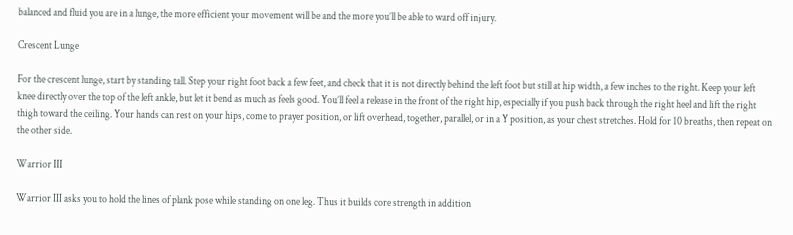balanced and fluid you are in a lunge, the more efficient your movement will be and the more you’ll be able to ward off injury.

Crescent Lunge

For the crescent lunge, start by standing tall. Step your right foot back a few feet, and check that it is not directly behind the left foot but still at hip width, a few inches to the right. Keep your left knee directly over the top of the left ankle, but let it bend as much as feels good. You’ll feel a release in the front of the right hip, especially if you push back through the right heel and lift the right thigh toward the ceiling. Your hands can rest on your hips, come to prayer position, or lift overhead, together, parallel, or in a Y position, as your chest stretches. Hold for 10 breaths, then repeat on the other side.

Warrior III

Warrior III asks you to hold the lines of plank pose while standing on one leg. Thus it builds core strength in addition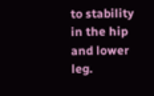to stability in the hip and lower leg.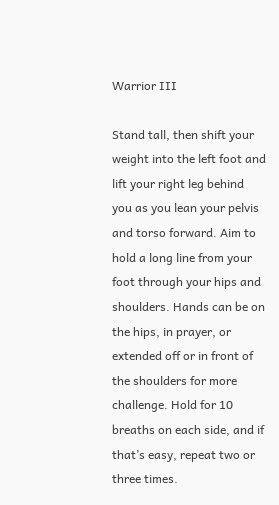Warrior III

Stand tall, then shift your weight into the left foot and lift your right leg behind you as you lean your pelvis and torso forward. Aim to hold a long line from your foot through your hips and shoulders. Hands can be on the hips, in prayer, or extended off or in front of the shoulders for more challenge. Hold for 10 breaths on each side, and if that’s easy, repeat two or three times.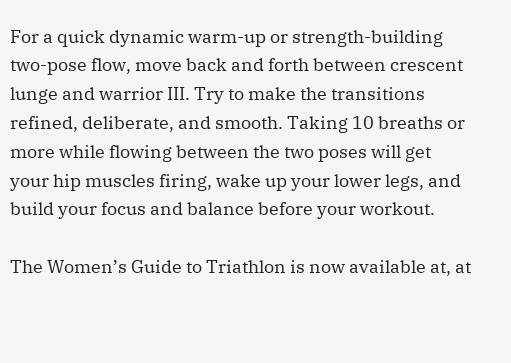For a quick dynamic warm-up or strength-building two-pose flow, move back and forth between crescent lunge and warrior III. Try to make the transitions refined, deliberate, and smooth. Taking 10 breaths or more while flowing between the two poses will get your hip muscles firing, wake up your lower legs, and build your focus and balance before your workout.

The Women’s Guide to Triathlon is now available at, at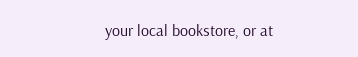your local bookstore, or at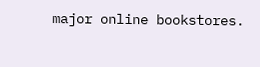major online bookstores.